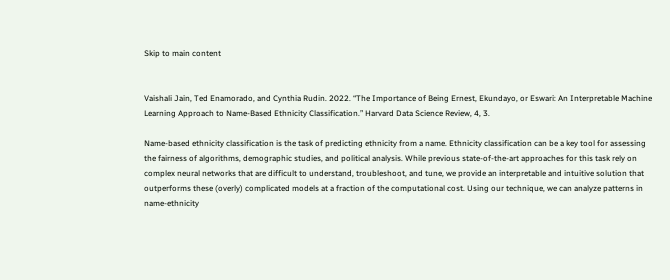Skip to main content


Vaishali Jain, Ted Enamorado, and Cynthia Rudin. 2022. “The Importance of Being Ernest, Ekundayo, or Eswari: An Interpretable Machine Learning Approach to Name-Based Ethnicity Classification.” Harvard Data Science Review, 4, 3.

Name-based ethnicity classification is the task of predicting ethnicity from a name. Ethnicity classification can be a key tool for assessing the fairness of algorithms, demographic studies, and political analysis. While previous state-of-the-art approaches for this task rely on complex neural networks that are difficult to understand, troubleshoot, and tune, we provide an interpretable and intuitive solution that outperforms these (overly) complicated models at a fraction of the computational cost. Using our technique, we can analyze patterns in name-ethnicity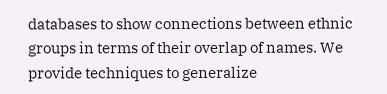databases to show connections between ethnic groups in terms of their overlap of names. We provide techniques to generalize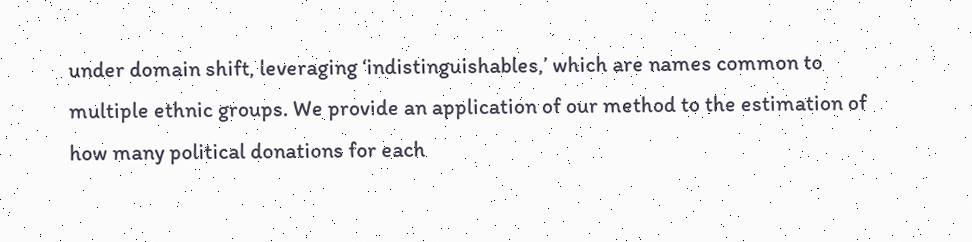under domain shift, leveraging ‘indistinguishables,’ which are names common to multiple ethnic groups. We provide an application of our method to the estimation of how many political donations for each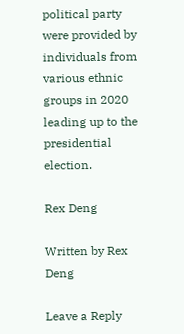political party were provided by individuals from various ethnic groups in 2020 leading up to the presidential election.

Rex Deng

Written by Rex Deng

Leave a Reply